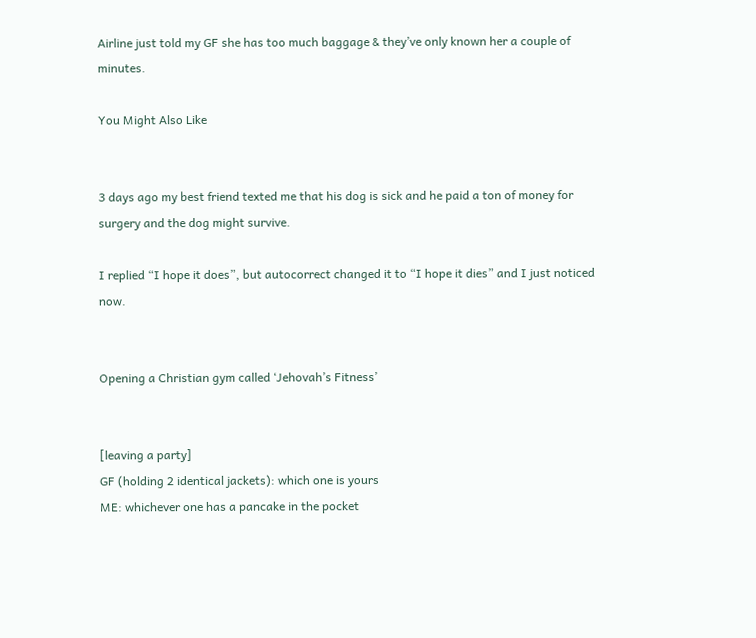Airline just told my GF she has too much baggage & they’ve only known her a couple of minutes.

You Might Also Like


3 days ago my best friend texted me that his dog is sick and he paid a ton of money for surgery and the dog might survive.

I replied “I hope it does”, but autocorrect changed it to “I hope it dies” and I just noticed now.


Opening a Christian gym called ‘Jehovah’s Fitness’


[leaving a party]
GF (holding 2 identical jackets): which one is yours
ME: whichever one has a pancake in the pocket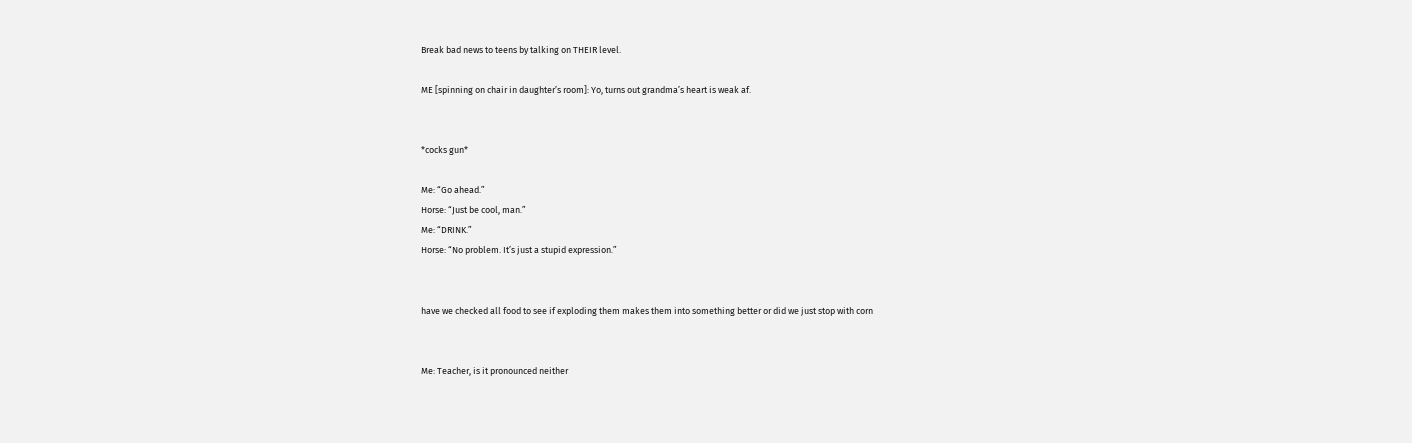Break bad news to teens by talking on THEIR level.

ME [spinning on chair in daughter’s room]: Yo, turns out grandma’s heart is weak af.


*cocks gun*

Me: “Go ahead.”
Horse: “Just be cool, man.”
Me: “DRINK.”
Horse: “No problem. It’s just a stupid expression.”


have we checked all food to see if exploding them makes them into something better or did we just stop with corn


Me: Teacher, is it pronounced neither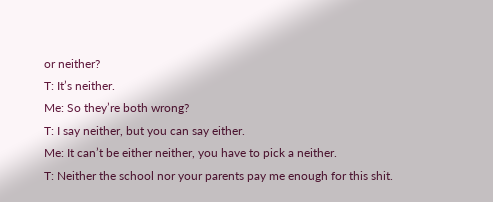or neither?
T: It’s neither.
Me: So they’re both wrong?
T: I say neither, but you can say either.
Me: It can’t be either neither, you have to pick a neither.
T: Neither the school nor your parents pay me enough for this shit.